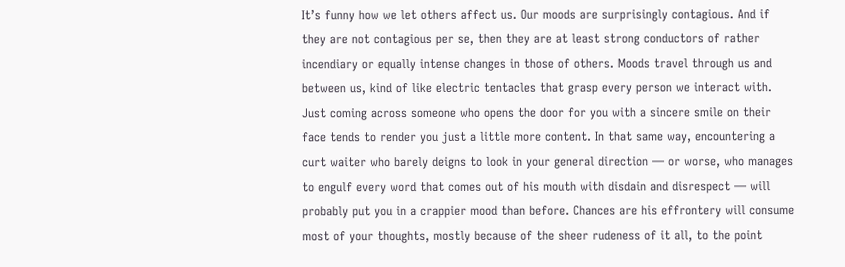It’s funny how we let others affect us. Our moods are surprisingly contagious. And if they are not contagious per se, then they are at least strong conductors of rather incendiary or equally intense changes in those of others. Moods travel through us and between us, kind of like electric tentacles that grasp every person we interact with. Just coming across someone who opens the door for you with a sincere smile on their face tends to render you just a little more content. In that same way, encountering a curt waiter who barely deigns to look in your general direction — or worse, who manages to engulf every word that comes out of his mouth with disdain and disrespect — will probably put you in a crappier mood than before. Chances are his effrontery will consume most of your thoughts, mostly because of the sheer rudeness of it all, to the point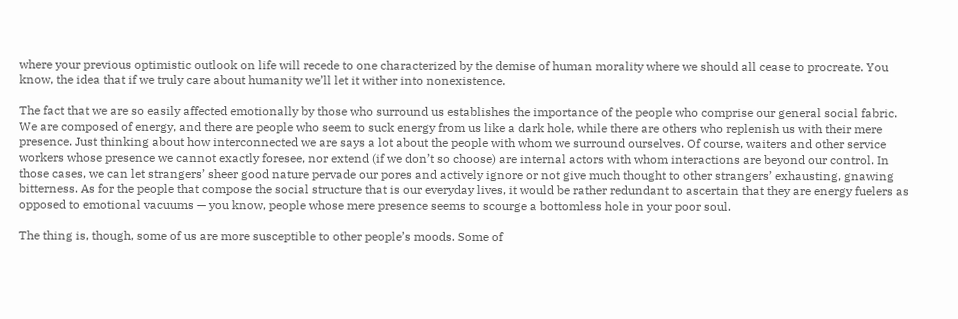where your previous optimistic outlook on life will recede to one characterized by the demise of human morality where we should all cease to procreate. You know, the idea that if we truly care about humanity we’ll let it wither into nonexistence.

The fact that we are so easily affected emotionally by those who surround us establishes the importance of the people who comprise our general social fabric. We are composed of energy, and there are people who seem to suck energy from us like a dark hole, while there are others who replenish us with their mere presence. Just thinking about how interconnected we are says a lot about the people with whom we surround ourselves. Of course, waiters and other service workers whose presence we cannot exactly foresee, nor extend (if we don’t so choose) are internal actors with whom interactions are beyond our control. In those cases, we can let strangers’ sheer good nature pervade our pores and actively ignore or not give much thought to other strangers’ exhausting, gnawing bitterness. As for the people that compose the social structure that is our everyday lives, it would be rather redundant to ascertain that they are energy fuelers as opposed to emotional vacuums — you know, people whose mere presence seems to scourge a bottomless hole in your poor soul.

The thing is, though, some of us are more susceptible to other people’s moods. Some of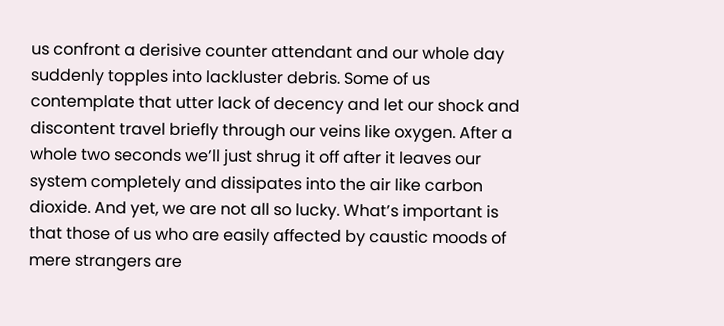us confront a derisive counter attendant and our whole day suddenly topples into lackluster debris. Some of us contemplate that utter lack of decency and let our shock and discontent travel briefly through our veins like oxygen. After a whole two seconds we’ll just shrug it off after it leaves our system completely and dissipates into the air like carbon dioxide. And yet, we are not all so lucky. What’s important is that those of us who are easily affected by caustic moods of mere strangers are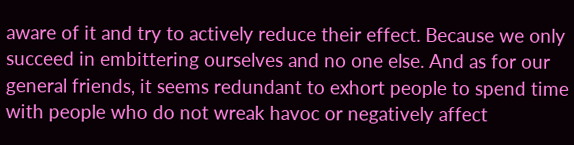aware of it and try to actively reduce their effect. Because we only succeed in embittering ourselves and no one else. And as for our general friends, it seems redundant to exhort people to spend time with people who do not wreak havoc or negatively affect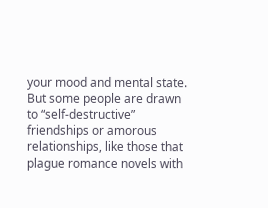your mood and mental state. But some people are drawn to “self-destructive” friendships or amorous relationships, like those that plague romance novels with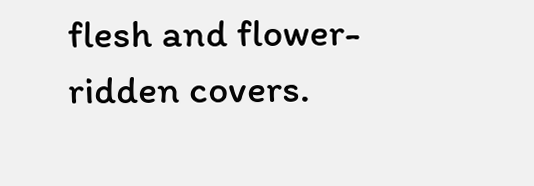flesh and flower-ridden covers.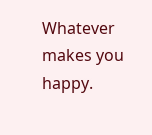Whatever makes you happy.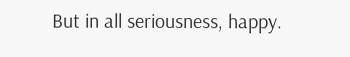But in all seriousness, happy.